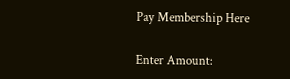Pay Membership Here

Enter Amount: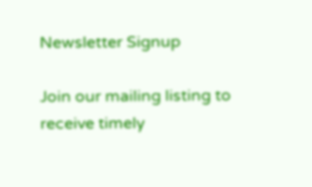Newsletter Signup

Join our mailing listing to receive timely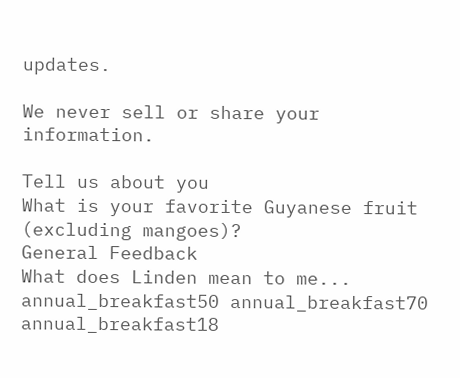updates.

We never sell or share your information.

Tell us about you
What is your favorite Guyanese fruit (excluding mangoes)?
General Feedback
What does Linden mean to me...
annual_breakfast50 annual_breakfast70 annual_breakfast18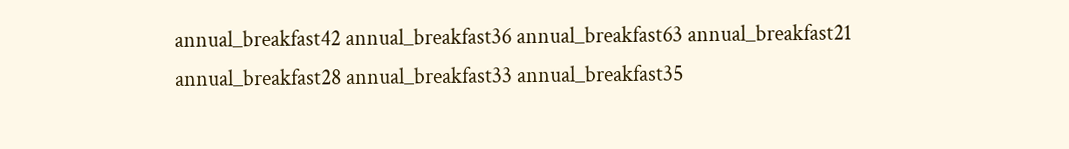annual_breakfast42 annual_breakfast36 annual_breakfast63 annual_breakfast21 annual_breakfast28 annual_breakfast33 annual_breakfast35